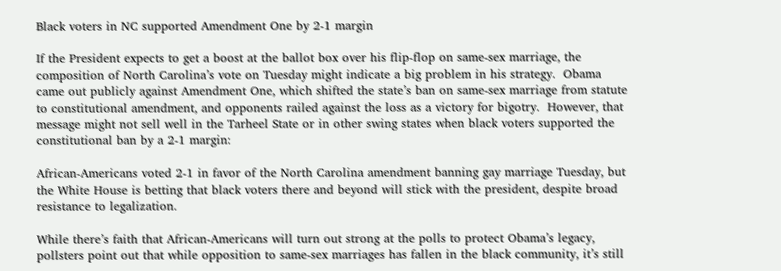Black voters in NC supported Amendment One by 2-1 margin

If the President expects to get a boost at the ballot box over his flip-flop on same-sex marriage, the composition of North Carolina’s vote on Tuesday might indicate a big problem in his strategy.  Obama came out publicly against Amendment One, which shifted the state’s ban on same-sex marriage from statute to constitutional amendment, and opponents railed against the loss as a victory for bigotry.  However, that message might not sell well in the Tarheel State or in other swing states when black voters supported the constitutional ban by a 2-1 margin:

African-Americans voted 2-1 in favor of the North Carolina amendment banning gay marriage Tuesday, but the White House is betting that black voters there and beyond will stick with the president, despite broad resistance to legalization.

While there’s faith that African-Americans will turn out strong at the polls to protect Obama’s legacy, pollsters point out that while opposition to same-sex marriages has fallen in the black community, it’s still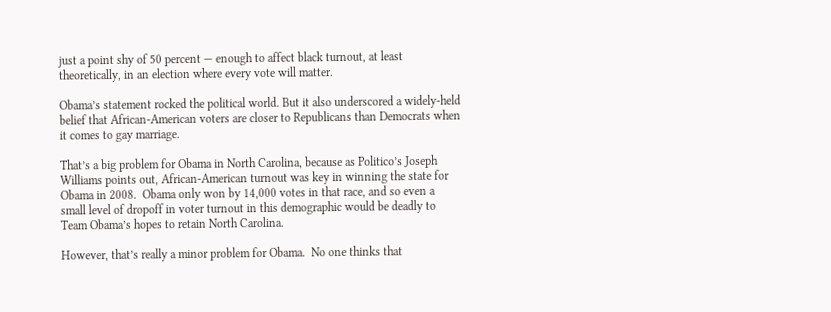just a point shy of 50 percent — enough to affect black turnout, at least theoretically, in an election where every vote will matter.

Obama’s statement rocked the political world. But it also underscored a widely-held belief that African-American voters are closer to Republicans than Democrats when it comes to gay marriage.

That’s a big problem for Obama in North Carolina, because as Politico’s Joseph Williams points out, African-American turnout was key in winning the state for Obama in 2008.  Obama only won by 14,000 votes in that race, and so even a small level of dropoff in voter turnout in this demographic would be deadly to Team Obama’s hopes to retain North Carolina.

However, that’s really a minor problem for Obama.  No one thinks that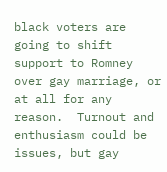black voters are going to shift support to Romney over gay marriage, or at all for any reason.  Turnout and enthusiasm could be issues, but gay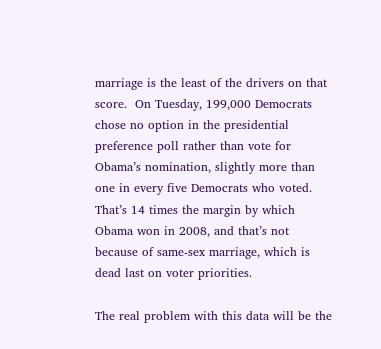marriage is the least of the drivers on that score.  On Tuesday, 199,000 Democrats chose no option in the presidential preference poll rather than vote for Obama’s nomination, slightly more than one in every five Democrats who voted.  That’s 14 times the margin by which Obama won in 2008, and that’s not because of same-sex marriage, which is dead last on voter priorities.

The real problem with this data will be the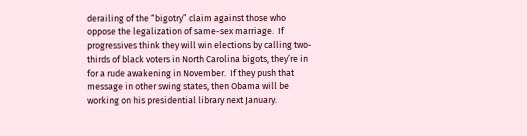derailing of the “bigotry” claim against those who oppose the legalization of same-sex marriage.  If progressives think they will win elections by calling two-thirds of black voters in North Carolina bigots, they’re in for a rude awakening in November.  If they push that message in other swing states, then Obama will be working on his presidential library next January.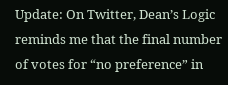Update: On Twitter, Dean’s Logic reminds me that the final number of votes for “no preference” in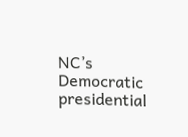NC’s Democratic presidential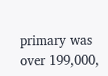primary was over 199,000,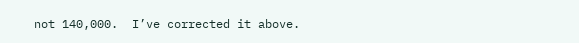not 140,000.  I’ve corrected it above.